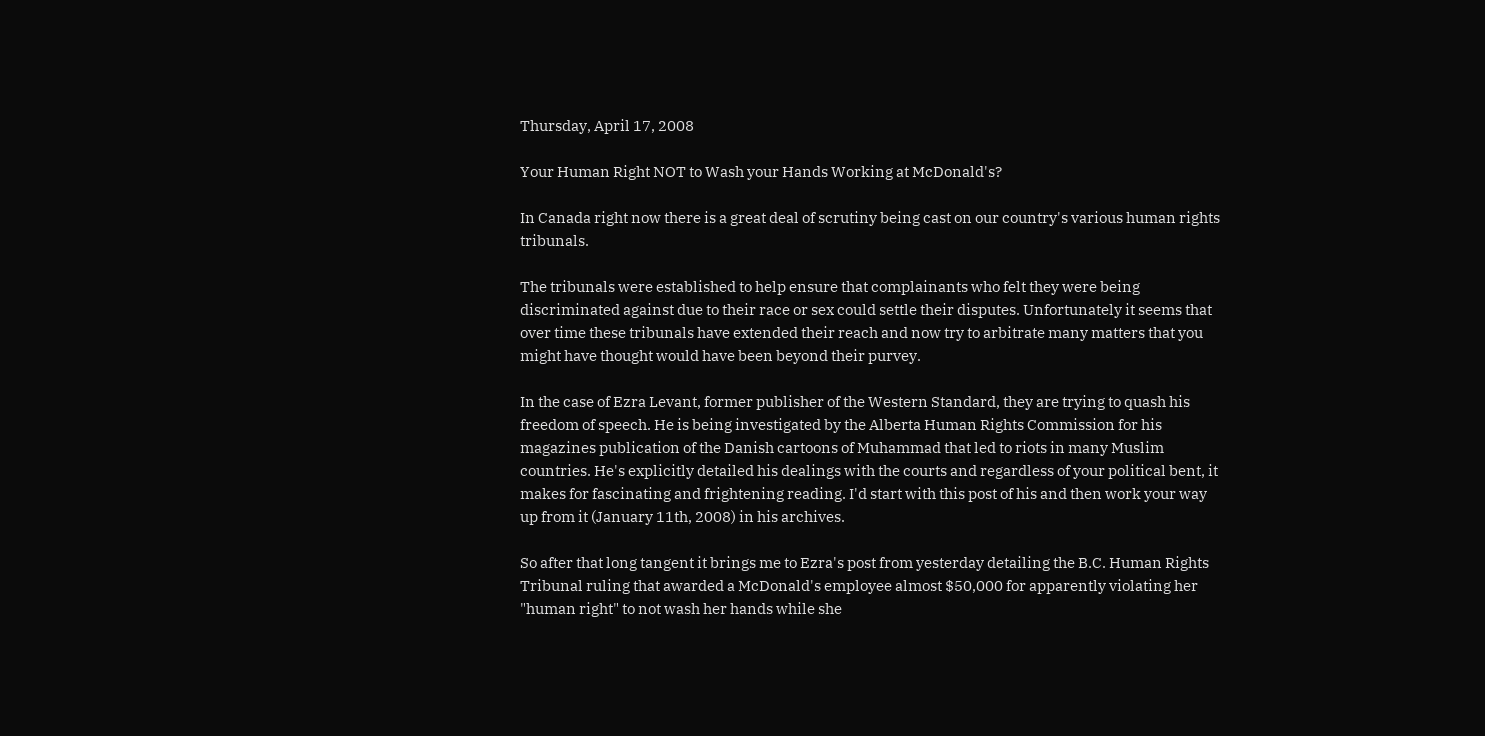Thursday, April 17, 2008

Your Human Right NOT to Wash your Hands Working at McDonald's?

In Canada right now there is a great deal of scrutiny being cast on our country's various human rights tribunals.

The tribunals were established to help ensure that complainants who felt they were being discriminated against due to their race or sex could settle their disputes. Unfortunately it seems that over time these tribunals have extended their reach and now try to arbitrate many matters that you might have thought would have been beyond their purvey.

In the case of Ezra Levant, former publisher of the Western Standard, they are trying to quash his freedom of speech. He is being investigated by the Alberta Human Rights Commission for his magazines publication of the Danish cartoons of Muhammad that led to riots in many Muslim countries. He's explicitly detailed his dealings with the courts and regardless of your political bent, it makes for fascinating and frightening reading. I'd start with this post of his and then work your way up from it (January 11th, 2008) in his archives.

So after that long tangent it brings me to Ezra's post from yesterday detailing the B.C. Human Rights Tribunal ruling that awarded a McDonald's employee almost $50,000 for apparently violating her "human right" to not wash her hands while she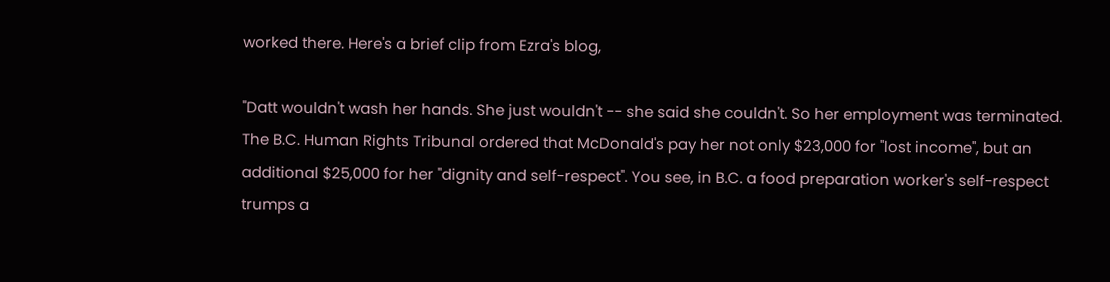worked there. Here's a brief clip from Ezra's blog,

"Datt wouldn't wash her hands. She just wouldn't -- she said she couldn't. So her employment was terminated. The B.C. Human Rights Tribunal ordered that McDonald's pay her not only $23,000 for "lost income", but an additional $25,000 for her "dignity and self-respect". You see, in B.C. a food preparation worker's self-respect trumps a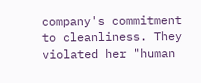company's commitment to cleanliness. They violated her "human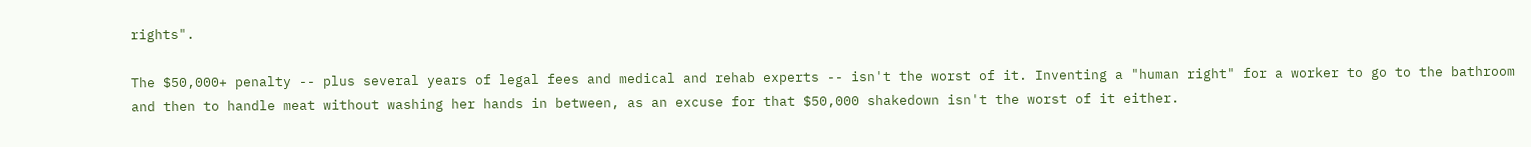rights".

The $50,000+ penalty -- plus several years of legal fees and medical and rehab experts -- isn't the worst of it. Inventing a "human right" for a worker to go to the bathroom and then to handle meat without washing her hands in between, as an excuse for that $50,000 shakedown isn't the worst of it either.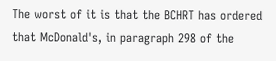The worst of it is that the BCHRT has ordered that McDonald's, in paragraph 298 of the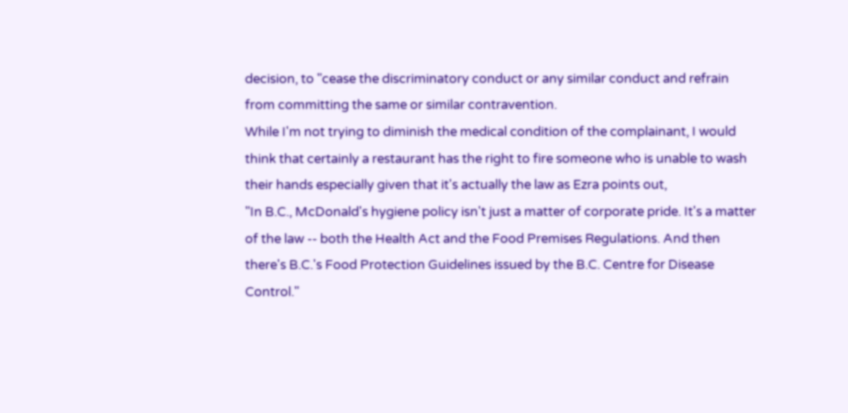decision, to "cease the discriminatory conduct or any similar conduct and refrain from committing the same or similar contravention.
While I'm not trying to diminish the medical condition of the complainant, I would think that certainly a restaurant has the right to fire someone who is unable to wash their hands especially given that it's actually the law as Ezra points out,
"In B.C., McDonald's hygiene policy isn't just a matter of corporate pride. It's a matter of the law -- both the Health Act and the Food Premises Regulations. And then there's B.C.'s Food Protection Guidelines issued by the B.C. Centre for Disease Control."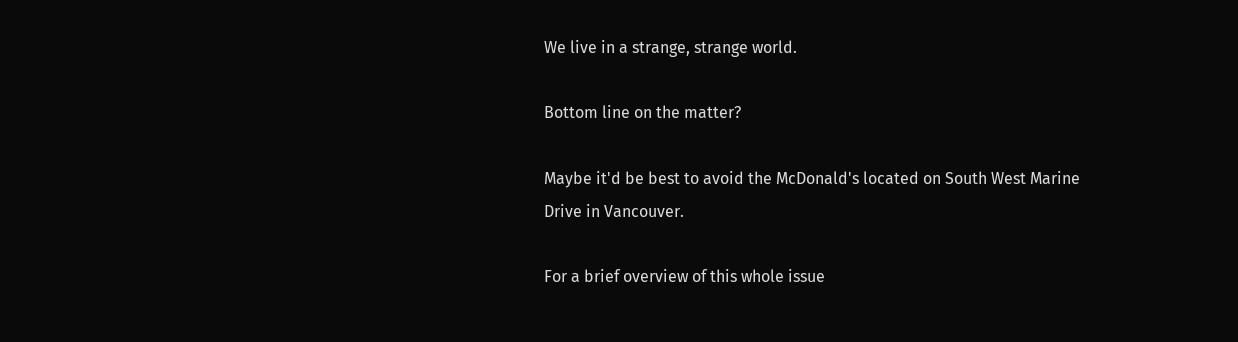We live in a strange, strange world.

Bottom line on the matter?

Maybe it'd be best to avoid the McDonald's located on South West Marine Drive in Vancouver.

For a brief overview of this whole issue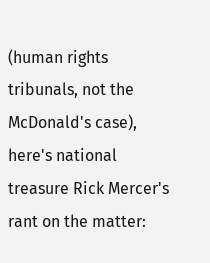(human rights tribunals, not the McDonald's case), here's national treasure Rick Mercer's rant on the matter: